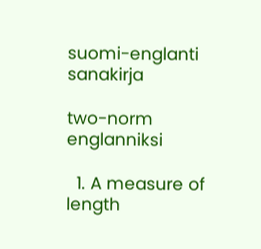suomi-englanti sanakirja

two-norm englanniksi

  1. A measure of length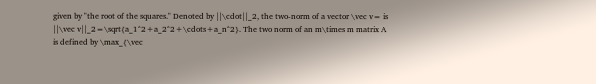given by "the root of the squares." Denoted by ||\cdot||_2, the two-norm of a vector \vec v= is ||\vec v||_2=\sqrt{a_1^2+a_2^2+\cdots+a_n^2}. The two norm of an m\times m matrix A is defined by \max_{\vec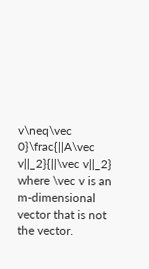v\neq\vec 0}\frac{||A\vec v||_2}{||\vec v||_2} where \vec v is an m-dimensional vector that is not the vector.